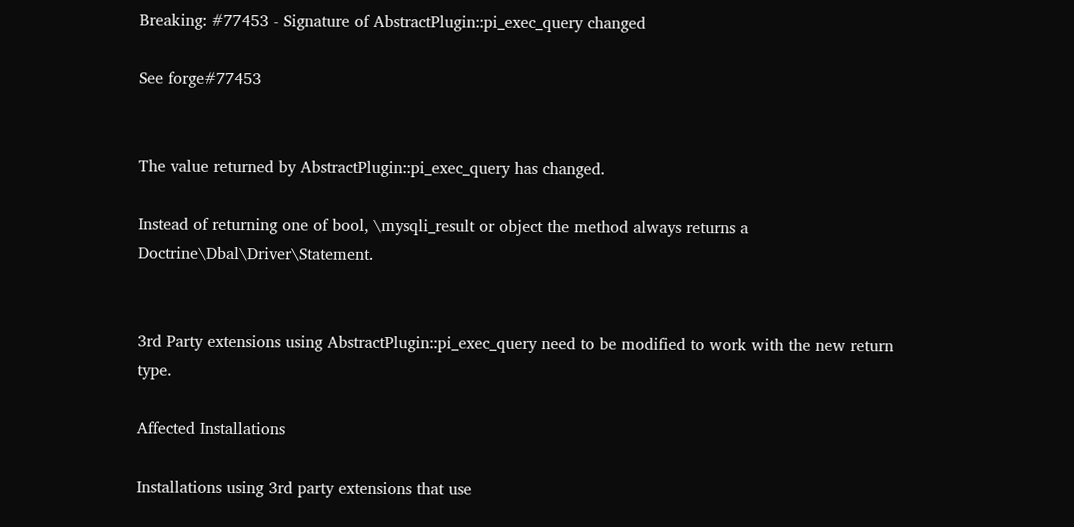Breaking: #77453 - Signature of AbstractPlugin::pi_exec_query changed

See forge#77453


The value returned by AbstractPlugin::pi_exec_query has changed.

Instead of returning one of bool, \mysqli_result or object the method always returns a Doctrine\Dbal\Driver\Statement.


3rd Party extensions using AbstractPlugin::pi_exec_query need to be modified to work with the new return type.

Affected Installations

Installations using 3rd party extensions that use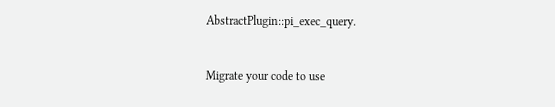AbstractPlugin::pi_exec_query.


Migrate your code to use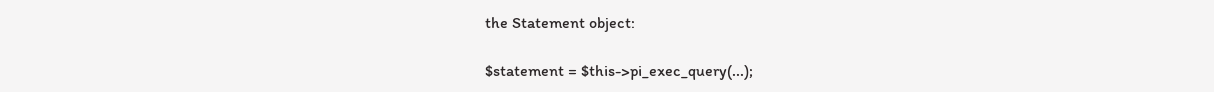the Statement object:

$statement = $this->pi_exec_query(...);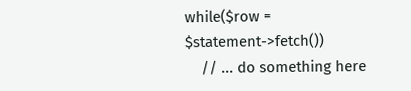while($row = $statement->fetch())
    // ... do something here